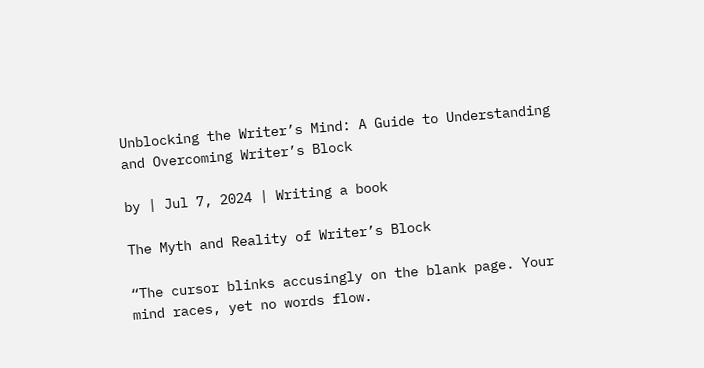Unblocking the Writer’s Mind: A Guide to Understanding and Overcoming Writer’s Block

by | Jul 7, 2024 | Writing a book

The Myth and Reality of Writer’s Block

“The cursor blinks accusingly on the blank page. Your mind races, yet no words flow.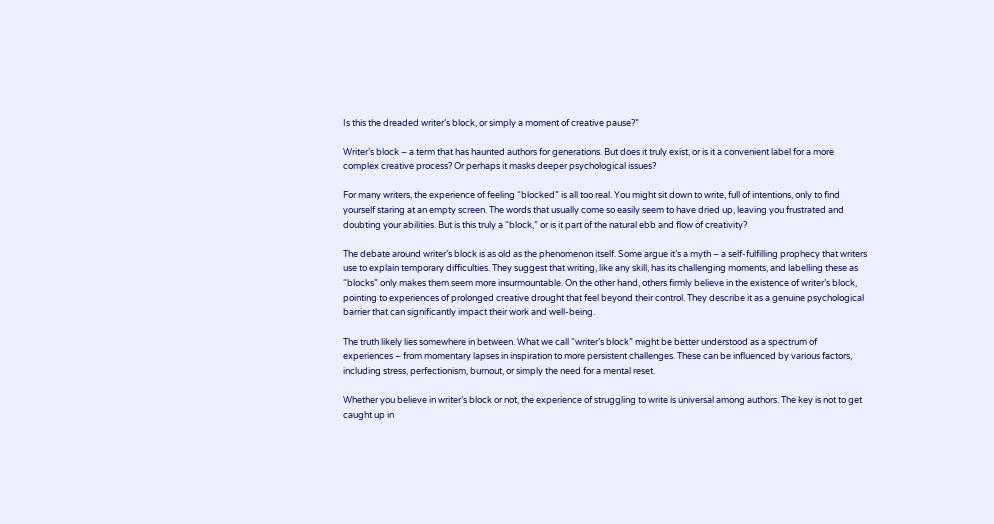Is this the dreaded writer’s block, or simply a moment of creative pause?”

Writer’s block – a term that has haunted authors for generations. But does it truly exist, or is it a convenient label for a more complex creative process? Or perhaps it masks deeper psychological issues?

For many writers, the experience of feeling “blocked” is all too real. You might sit down to write, full of intentions, only to find yourself staring at an empty screen. The words that usually come so easily seem to have dried up, leaving you frustrated and doubting your abilities. But is this truly a “block,” or is it part of the natural ebb and flow of creativity?

The debate around writer’s block is as old as the phenomenon itself. Some argue it’s a myth – a self-fulfilling prophecy that writers use to explain temporary difficulties. They suggest that writing, like any skill, has its challenging moments, and labelling these as “blocks” only makes them seem more insurmountable. On the other hand, others firmly believe in the existence of writer’s block, pointing to experiences of prolonged creative drought that feel beyond their control. They describe it as a genuine psychological barrier that can significantly impact their work and well-being.

The truth likely lies somewhere in between. What we call “writer’s block” might be better understood as a spectrum of experiences – from momentary lapses in inspiration to more persistent challenges. These can be influenced by various factors, including stress, perfectionism, burnout, or simply the need for a mental reset.

Whether you believe in writer’s block or not, the experience of struggling to write is universal among authors. The key is not to get caught up in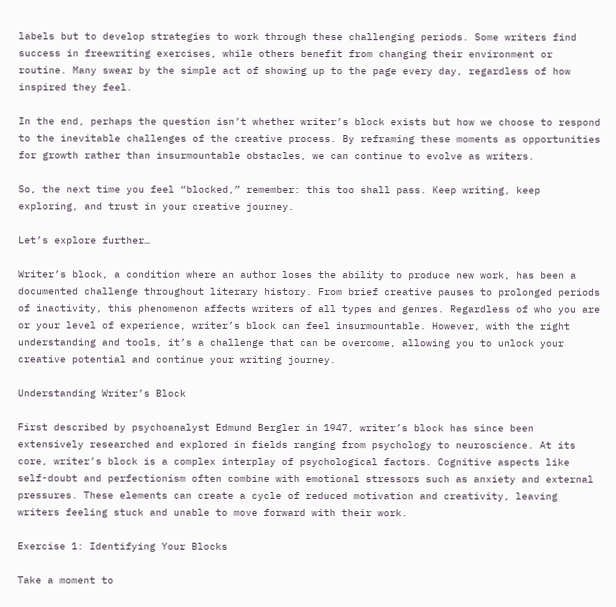labels but to develop strategies to work through these challenging periods. Some writers find success in freewriting exercises, while others benefit from changing their environment or routine. Many swear by the simple act of showing up to the page every day, regardless of how inspired they feel.

In the end, perhaps the question isn’t whether writer’s block exists but how we choose to respond to the inevitable challenges of the creative process. By reframing these moments as opportunities for growth rather than insurmountable obstacles, we can continue to evolve as writers.

So, the next time you feel “blocked,” remember: this too shall pass. Keep writing, keep exploring, and trust in your creative journey.

Let’s explore further…

Writer’s block, a condition where an author loses the ability to produce new work, has been a documented challenge throughout literary history. From brief creative pauses to prolonged periods of inactivity, this phenomenon affects writers of all types and genres. Regardless of who you are or your level of experience, writer’s block can feel insurmountable. However, with the right understanding and tools, it’s a challenge that can be overcome, allowing you to unlock your creative potential and continue your writing journey.

Understanding Writer’s Block

First described by psychoanalyst Edmund Bergler in 1947, writer’s block has since been extensively researched and explored in fields ranging from psychology to neuroscience. At its core, writer’s block is a complex interplay of psychological factors. Cognitive aspects like self-doubt and perfectionism often combine with emotional stressors such as anxiety and external pressures. These elements can create a cycle of reduced motivation and creativity, leaving writers feeling stuck and unable to move forward with their work.

Exercise 1: Identifying Your Blocks

Take a moment to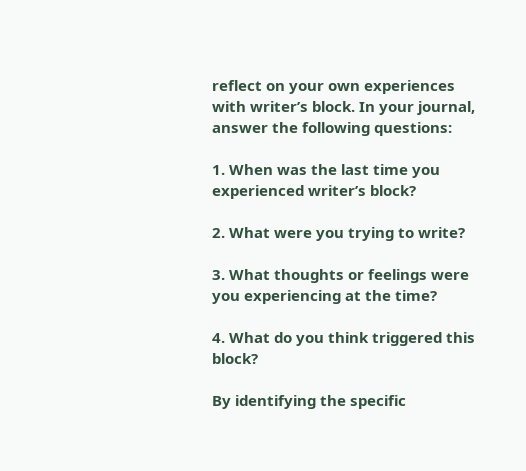reflect on your own experiences with writer’s block. In your journal, answer the following questions:

1. When was the last time you experienced writer’s block?

2. What were you trying to write?

3. What thoughts or feelings were you experiencing at the time?

4. What do you think triggered this block?

By identifying the specific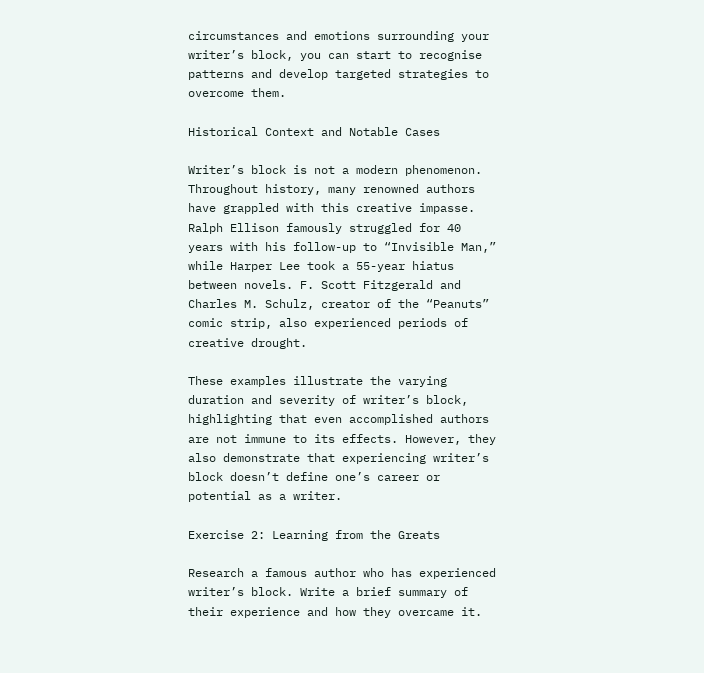circumstances and emotions surrounding your writer’s block, you can start to recognise patterns and develop targeted strategies to overcome them.

Historical Context and Notable Cases

Writer’s block is not a modern phenomenon. Throughout history, many renowned authors have grappled with this creative impasse. Ralph Ellison famously struggled for 40 years with his follow-up to “Invisible Man,” while Harper Lee took a 55-year hiatus between novels. F. Scott Fitzgerald and Charles M. Schulz, creator of the “Peanuts” comic strip, also experienced periods of creative drought.

These examples illustrate the varying duration and severity of writer’s block, highlighting that even accomplished authors are not immune to its effects. However, they also demonstrate that experiencing writer’s block doesn’t define one’s career or potential as a writer.

Exercise 2: Learning from the Greats

Research a famous author who has experienced writer’s block. Write a brief summary of their experience and how they overcame it.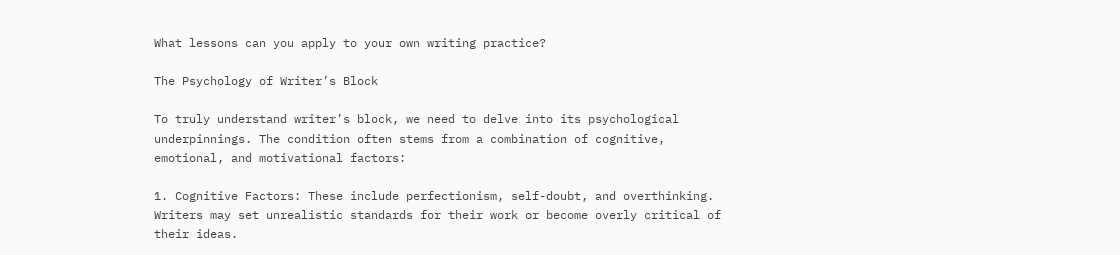What lessons can you apply to your own writing practice?

The Psychology of Writer’s Block

To truly understand writer’s block, we need to delve into its psychological underpinnings. The condition often stems from a combination of cognitive, emotional, and motivational factors:

1. Cognitive Factors: These include perfectionism, self-doubt, and overthinking. Writers may set unrealistic standards for their work or become overly critical of their ideas.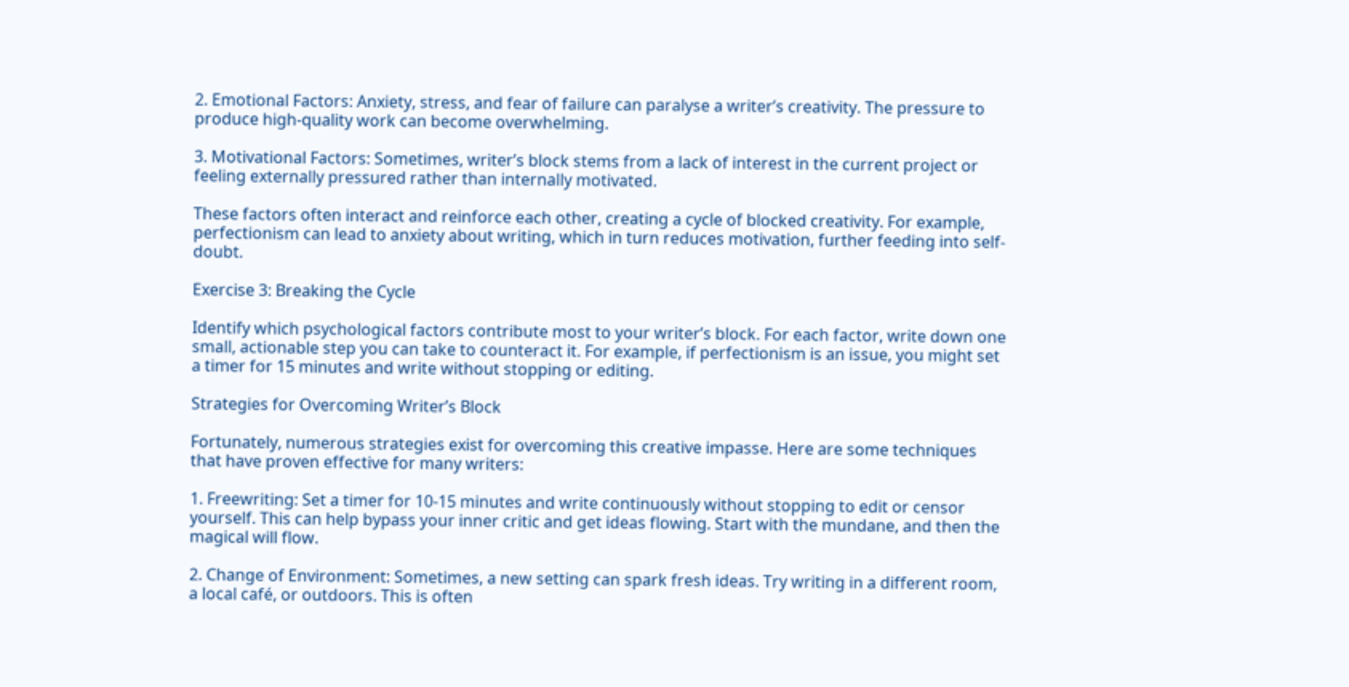2. Emotional Factors: Anxiety, stress, and fear of failure can paralyse a writer’s creativity. The pressure to produce high-quality work can become overwhelming.

3. Motivational Factors: Sometimes, writer’s block stems from a lack of interest in the current project or feeling externally pressured rather than internally motivated.

These factors often interact and reinforce each other, creating a cycle of blocked creativity. For example, perfectionism can lead to anxiety about writing, which in turn reduces motivation, further feeding into self-doubt.

Exercise 3: Breaking the Cycle

Identify which psychological factors contribute most to your writer’s block. For each factor, write down one small, actionable step you can take to counteract it. For example, if perfectionism is an issue, you might set a timer for 15 minutes and write without stopping or editing.

Strategies for Overcoming Writer’s Block

Fortunately, numerous strategies exist for overcoming this creative impasse. Here are some techniques that have proven effective for many writers:

1. Freewriting: Set a timer for 10-15 minutes and write continuously without stopping to edit or censor yourself. This can help bypass your inner critic and get ideas flowing. Start with the mundane, and then the magical will flow.

2. Change of Environment: Sometimes, a new setting can spark fresh ideas. Try writing in a different room, a local café, or outdoors. This is often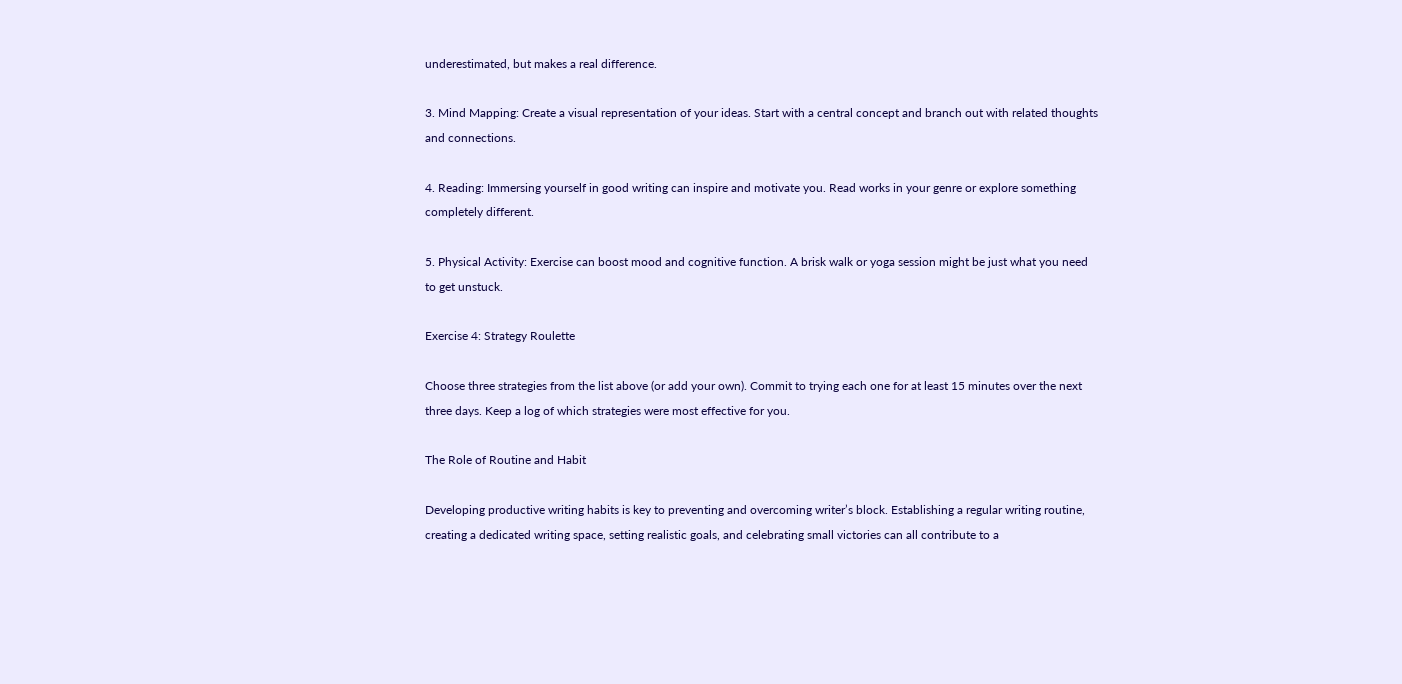underestimated, but makes a real difference.

3. Mind Mapping: Create a visual representation of your ideas. Start with a central concept and branch out with related thoughts and connections.

4. Reading: Immersing yourself in good writing can inspire and motivate you. Read works in your genre or explore something completely different.

5. Physical Activity: Exercise can boost mood and cognitive function. A brisk walk or yoga session might be just what you need to get unstuck.

Exercise 4: Strategy Roulette

Choose three strategies from the list above (or add your own). Commit to trying each one for at least 15 minutes over the next three days. Keep a log of which strategies were most effective for you.

The Role of Routine and Habit

Developing productive writing habits is key to preventing and overcoming writer’s block. Establishing a regular writing routine, creating a dedicated writing space, setting realistic goals, and celebrating small victories can all contribute to a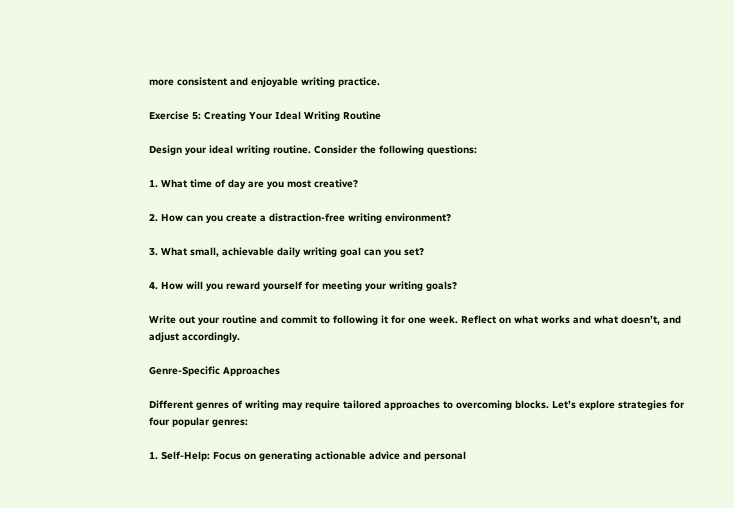more consistent and enjoyable writing practice.

Exercise 5: Creating Your Ideal Writing Routine

Design your ideal writing routine. Consider the following questions:

1. What time of day are you most creative?

2. How can you create a distraction-free writing environment?

3. What small, achievable daily writing goal can you set?

4. How will you reward yourself for meeting your writing goals?

Write out your routine and commit to following it for one week. Reflect on what works and what doesn’t, and adjust accordingly.

Genre-Specific Approaches

Different genres of writing may require tailored approaches to overcoming blocks. Let’s explore strategies for four popular genres:

1. Self-Help: Focus on generating actionable advice and personal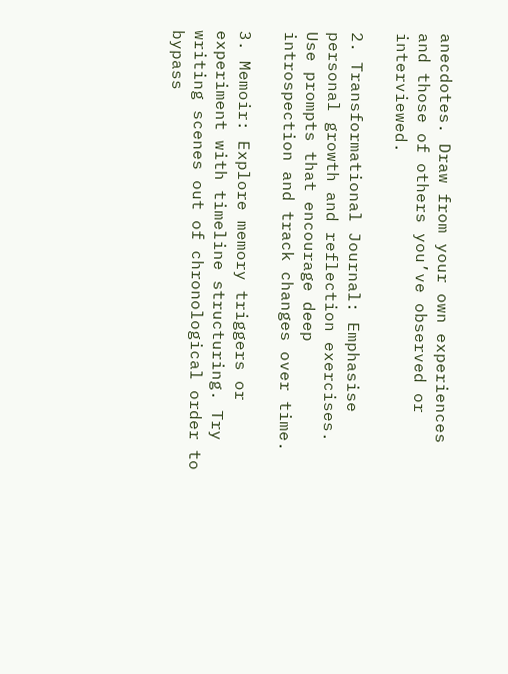anecdotes. Draw from your own experiences and those of others you’ve observed or interviewed.

2. Transformational Journal: Emphasise personal growth and reflection exercises. Use prompts that encourage deep introspection and track changes over time.

3. Memoir: Explore memory triggers or experiment with timeline structuring. Try writing scenes out of chronological order to bypass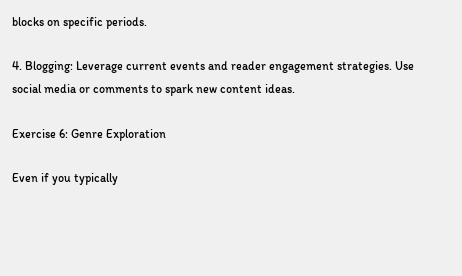blocks on specific periods.

4. Blogging: Leverage current events and reader engagement strategies. Use social media or comments to spark new content ideas.

Exercise 6: Genre Exploration

Even if you typically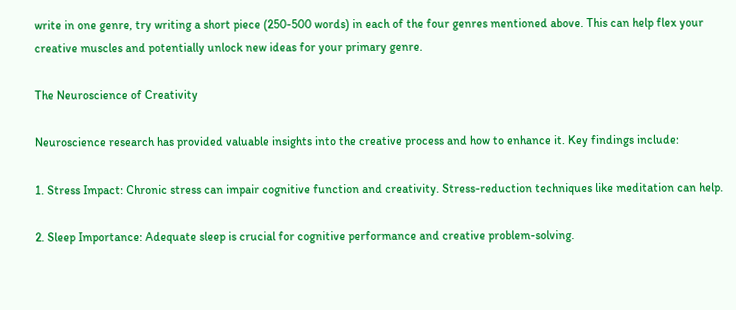write in one genre, try writing a short piece (250-500 words) in each of the four genres mentioned above. This can help flex your creative muscles and potentially unlock new ideas for your primary genre.

The Neuroscience of Creativity

Neuroscience research has provided valuable insights into the creative process and how to enhance it. Key findings include:

1. Stress Impact: Chronic stress can impair cognitive function and creativity. Stress-reduction techniques like meditation can help.

2. Sleep Importance: Adequate sleep is crucial for cognitive performance and creative problem-solving.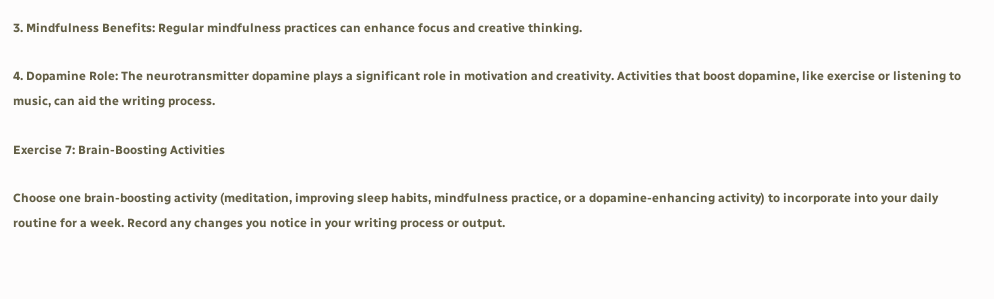3. Mindfulness Benefits: Regular mindfulness practices can enhance focus and creative thinking.

4. Dopamine Role: The neurotransmitter dopamine plays a significant role in motivation and creativity. Activities that boost dopamine, like exercise or listening to music, can aid the writing process.

Exercise 7: Brain-Boosting Activities

Choose one brain-boosting activity (meditation, improving sleep habits, mindfulness practice, or a dopamine-enhancing activity) to incorporate into your daily routine for a week. Record any changes you notice in your writing process or output.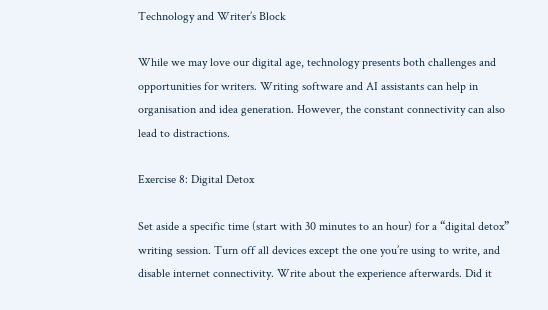Technology and Writer’s Block

While we may love our digital age, technology presents both challenges and opportunities for writers. Writing software and AI assistants can help in organisation and idea generation. However, the constant connectivity can also lead to distractions.

Exercise 8: Digital Detox

Set aside a specific time (start with 30 minutes to an hour) for a “digital detox” writing session. Turn off all devices except the one you’re using to write, and disable internet connectivity. Write about the experience afterwards. Did it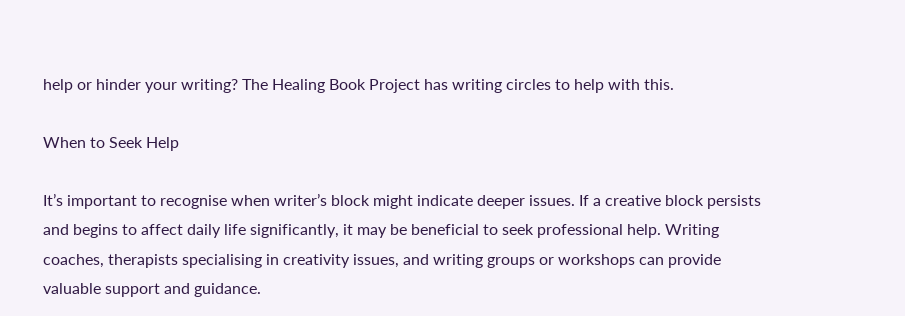help or hinder your writing? The Healing Book Project has writing circles to help with this.

When to Seek Help

It’s important to recognise when writer’s block might indicate deeper issues. If a creative block persists and begins to affect daily life significantly, it may be beneficial to seek professional help. Writing coaches, therapists specialising in creativity issues, and writing groups or workshops can provide valuable support and guidance.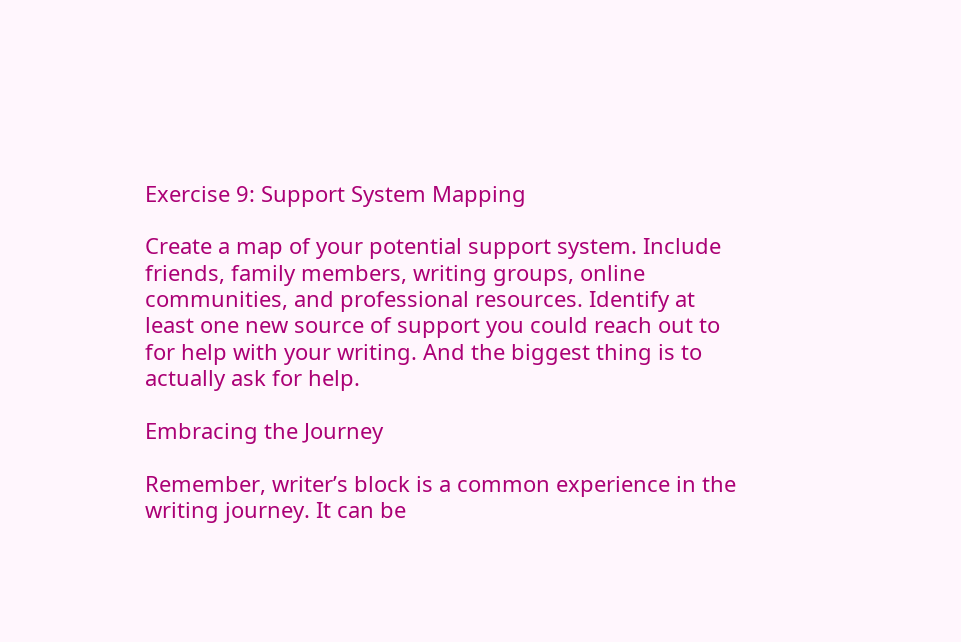Exercise 9: Support System Mapping

Create a map of your potential support system. Include friends, family members, writing groups, online communities, and professional resources. Identify at least one new source of support you could reach out to for help with your writing. And the biggest thing is to actually ask for help.

Embracing the Journey

Remember, writer’s block is a common experience in the writing journey. It can be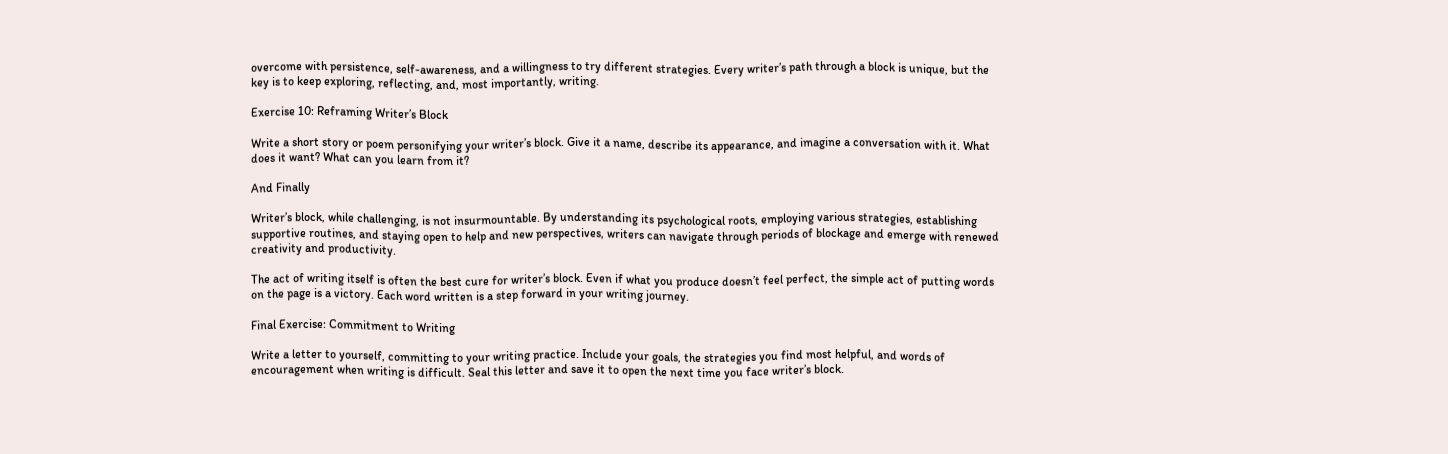overcome with persistence, self-awareness, and a willingness to try different strategies. Every writer’s path through a block is unique, but the key is to keep exploring, reflecting, and, most importantly, writing.

Exercise 10: Reframing Writer’s Block

Write a short story or poem personifying your writer’s block. Give it a name, describe its appearance, and imagine a conversation with it. What does it want? What can you learn from it?

And Finally

Writer’s block, while challenging, is not insurmountable. By understanding its psychological roots, employing various strategies, establishing supportive routines, and staying open to help and new perspectives, writers can navigate through periods of blockage and emerge with renewed creativity and productivity.

The act of writing itself is often the best cure for writer’s block. Even if what you produce doesn’t feel perfect, the simple act of putting words on the page is a victory. Each word written is a step forward in your writing journey.

Final Exercise: Commitment to Writing

Write a letter to yourself, committing to your writing practice. Include your goals, the strategies you find most helpful, and words of encouragement when writing is difficult. Seal this letter and save it to open the next time you face writer’s block.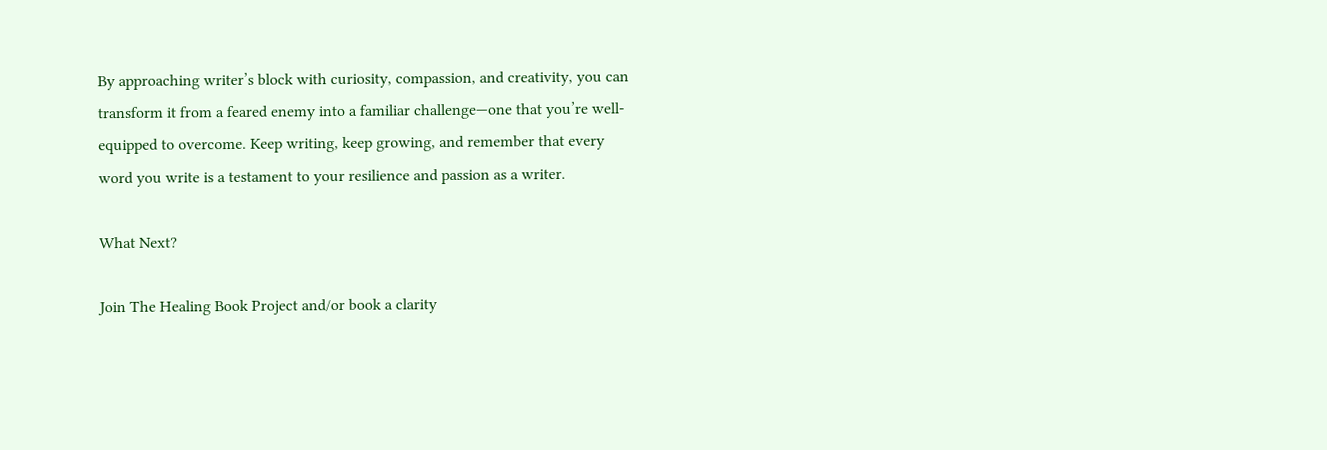By approaching writer’s block with curiosity, compassion, and creativity, you can transform it from a feared enemy into a familiar challenge—one that you’re well-equipped to overcome. Keep writing, keep growing, and remember that every word you write is a testament to your resilience and passion as a writer.

What Next?

Join The Healing Book Project and/or book a clarity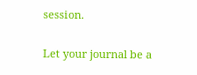session.

Let your journal be a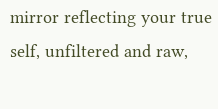mirror reflecting your true self, unfiltered and raw,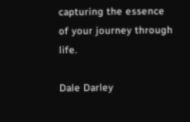capturing the essence of your journey through life.

Dale Darley